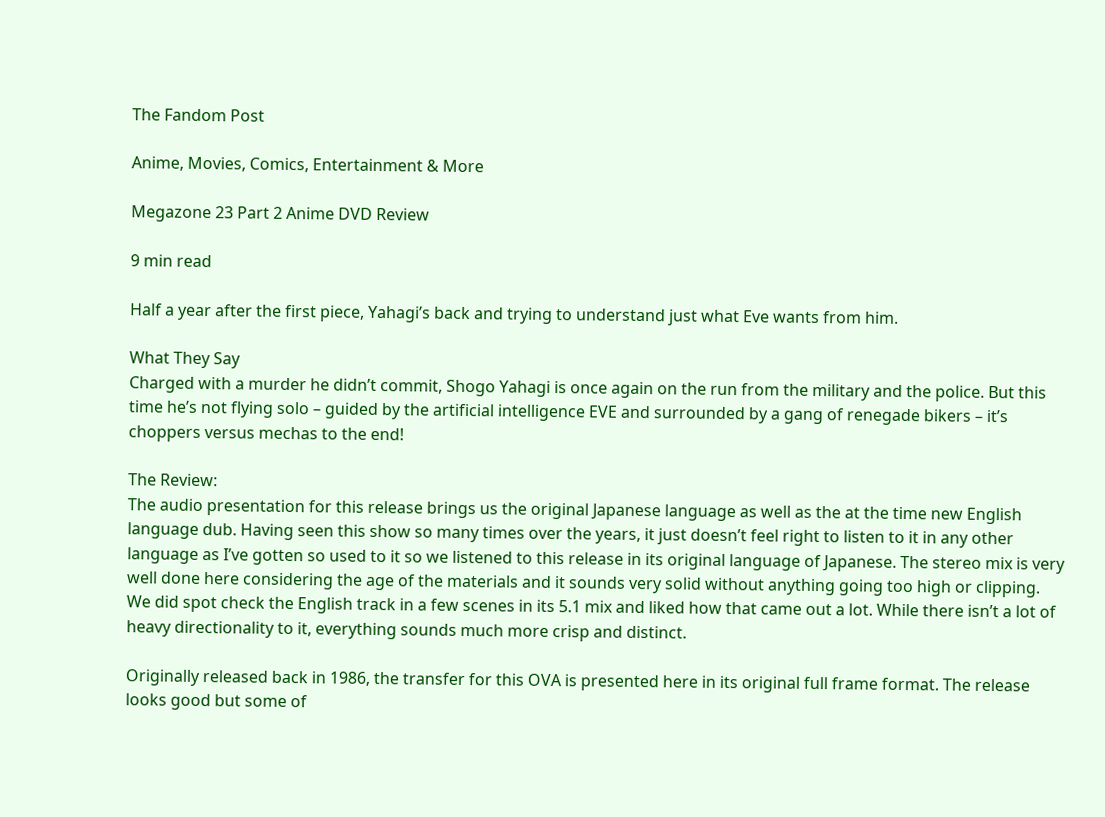The Fandom Post

Anime, Movies, Comics, Entertainment & More

Megazone 23 Part 2 Anime DVD Review

9 min read

Half a year after the first piece, Yahagi’s back and trying to understand just what Eve wants from him.

What They Say
Charged with a murder he didn’t commit, Shogo Yahagi is once again on the run from the military and the police. But this time he’s not flying solo – guided by the artificial intelligence EVE and surrounded by a gang of renegade bikers – it’s choppers versus mechas to the end!

The Review:
The audio presentation for this release brings us the original Japanese language as well as the at the time new English language dub. Having seen this show so many times over the years, it just doesn’t feel right to listen to it in any other language as I’ve gotten so used to it so we listened to this release in its original language of Japanese. The stereo mix is very well done here considering the age of the materials and it sounds very solid without anything going too high or clipping. We did spot check the English track in a few scenes in its 5.1 mix and liked how that came out a lot. While there isn’t a lot of heavy directionality to it, everything sounds much more crisp and distinct.

Originally released back in 1986, the transfer for this OVA is presented here in its original full frame format. The release looks good but some of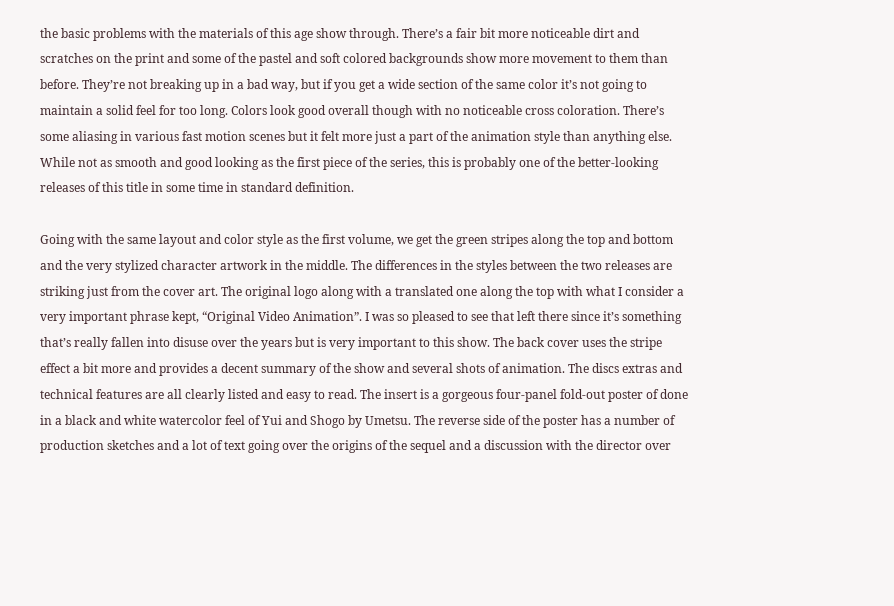the basic problems with the materials of this age show through. There’s a fair bit more noticeable dirt and scratches on the print and some of the pastel and soft colored backgrounds show more movement to them than before. They’re not breaking up in a bad way, but if you get a wide section of the same color it’s not going to maintain a solid feel for too long. Colors look good overall though with no noticeable cross coloration. There’s some aliasing in various fast motion scenes but it felt more just a part of the animation style than anything else. While not as smooth and good looking as the first piece of the series, this is probably one of the better-looking releases of this title in some time in standard definition.

Going with the same layout and color style as the first volume, we get the green stripes along the top and bottom and the very stylized character artwork in the middle. The differences in the styles between the two releases are striking just from the cover art. The original logo along with a translated one along the top with what I consider a very important phrase kept, “Original Video Animation”. I was so pleased to see that left there since it’s something that’s really fallen into disuse over the years but is very important to this show. The back cover uses the stripe effect a bit more and provides a decent summary of the show and several shots of animation. The discs extras and technical features are all clearly listed and easy to read. The insert is a gorgeous four-panel fold-out poster of done in a black and white watercolor feel of Yui and Shogo by Umetsu. The reverse side of the poster has a number of production sketches and a lot of text going over the origins of the sequel and a discussion with the director over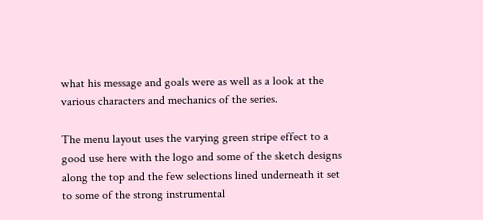what his message and goals were as well as a look at the various characters and mechanics of the series.

The menu layout uses the varying green stripe effect to a good use here with the logo and some of the sketch designs along the top and the few selections lined underneath it set to some of the strong instrumental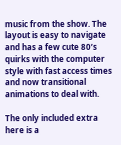music from the show. The layout is easy to navigate and has a few cute 80’s quirks with the computer style with fast access times and now transitional animations to deal with.

The only included extra here is a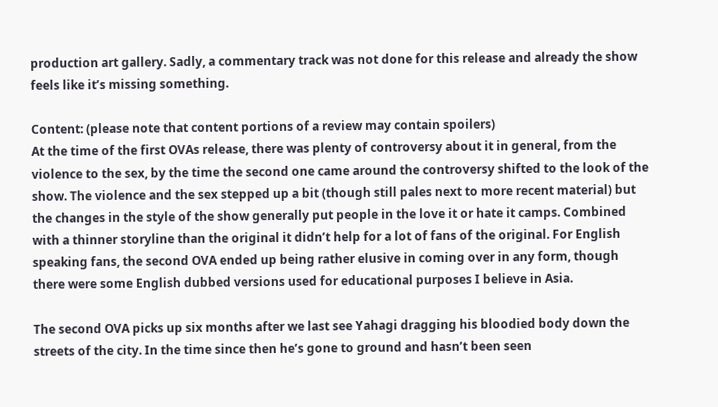production art gallery. Sadly, a commentary track was not done for this release and already the show feels like it’s missing something.

Content: (please note that content portions of a review may contain spoilers)
At the time of the first OVAs release, there was plenty of controversy about it in general, from the violence to the sex, by the time the second one came around the controversy shifted to the look of the show. The violence and the sex stepped up a bit (though still pales next to more recent material) but the changes in the style of the show generally put people in the love it or hate it camps. Combined with a thinner storyline than the original it didn’t help for a lot of fans of the original. For English speaking fans, the second OVA ended up being rather elusive in coming over in any form, though there were some English dubbed versions used for educational purposes I believe in Asia.

The second OVA picks up six months after we last see Yahagi dragging his bloodied body down the streets of the city. In the time since then he’s gone to ground and hasn’t been seen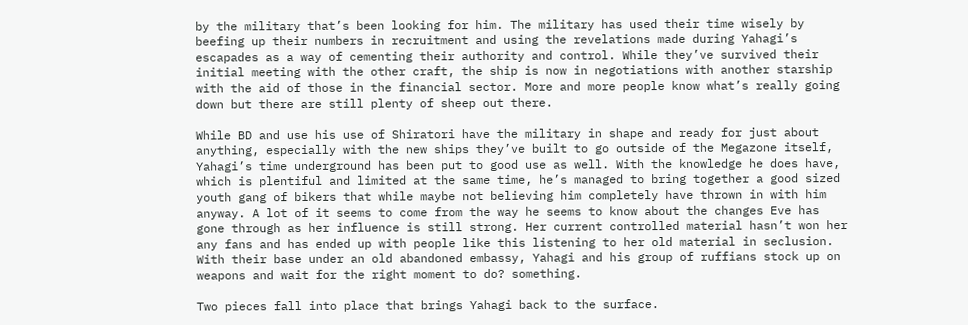by the military that’s been looking for him. The military has used their time wisely by beefing up their numbers in recruitment and using the revelations made during Yahagi’s escapades as a way of cementing their authority and control. While they’ve survived their initial meeting with the other craft, the ship is now in negotiations with another starship with the aid of those in the financial sector. More and more people know what’s really going down but there are still plenty of sheep out there.

While BD and use his use of Shiratori have the military in shape and ready for just about anything, especially with the new ships they’ve built to go outside of the Megazone itself, Yahagi’s time underground has been put to good use as well. With the knowledge he does have, which is plentiful and limited at the same time, he’s managed to bring together a good sized youth gang of bikers that while maybe not believing him completely have thrown in with him anyway. A lot of it seems to come from the way he seems to know about the changes Eve has gone through as her influence is still strong. Her current controlled material hasn’t won her any fans and has ended up with people like this listening to her old material in seclusion. With their base under an old abandoned embassy, Yahagi and his group of ruffians stock up on weapons and wait for the right moment to do? something.

Two pieces fall into place that brings Yahagi back to the surface.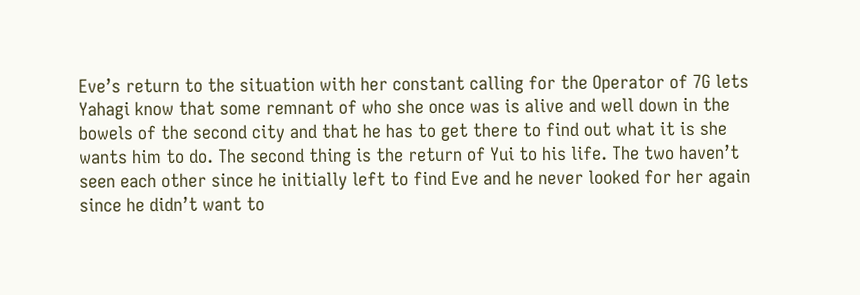Eve’s return to the situation with her constant calling for the Operator of 7G lets Yahagi know that some remnant of who she once was is alive and well down in the bowels of the second city and that he has to get there to find out what it is she wants him to do. The second thing is the return of Yui to his life. The two haven’t seen each other since he initially left to find Eve and he never looked for her again since he didn’t want to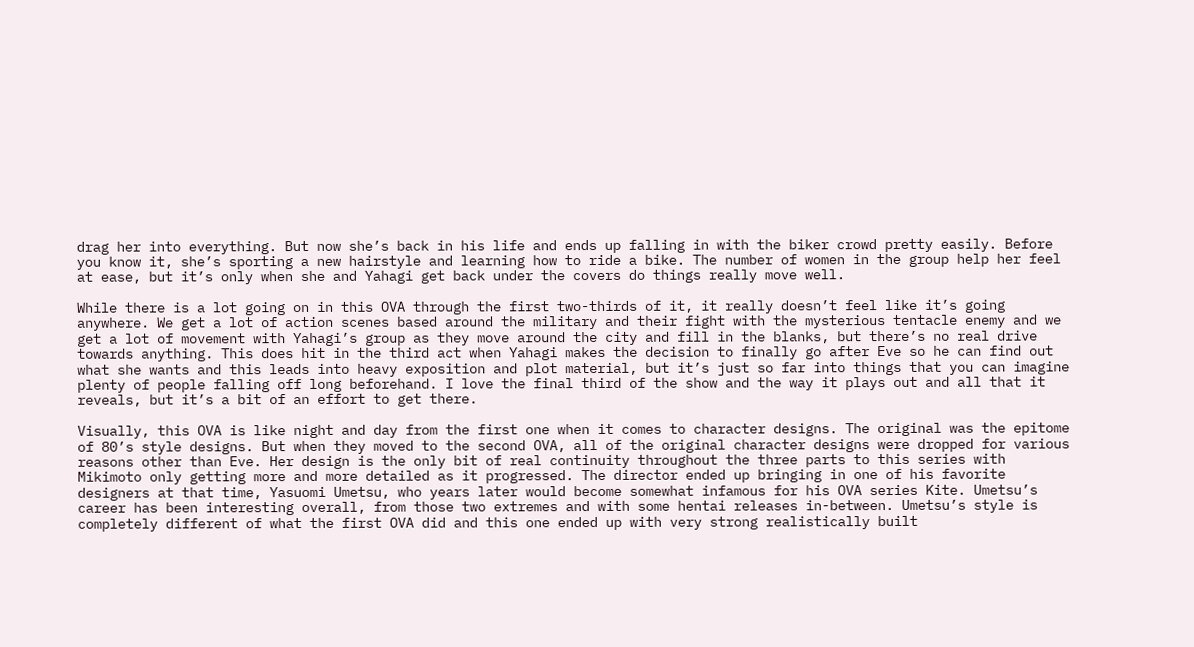drag her into everything. But now she’s back in his life and ends up falling in with the biker crowd pretty easily. Before you know it, she’s sporting a new hairstyle and learning how to ride a bike. The number of women in the group help her feel at ease, but it’s only when she and Yahagi get back under the covers do things really move well.

While there is a lot going on in this OVA through the first two-thirds of it, it really doesn’t feel like it’s going anywhere. We get a lot of action scenes based around the military and their fight with the mysterious tentacle enemy and we get a lot of movement with Yahagi’s group as they move around the city and fill in the blanks, but there’s no real drive towards anything. This does hit in the third act when Yahagi makes the decision to finally go after Eve so he can find out what she wants and this leads into heavy exposition and plot material, but it’s just so far into things that you can imagine plenty of people falling off long beforehand. I love the final third of the show and the way it plays out and all that it reveals, but it’s a bit of an effort to get there.

Visually, this OVA is like night and day from the first one when it comes to character designs. The original was the epitome of 80’s style designs. But when they moved to the second OVA, all of the original character designs were dropped for various reasons other than Eve. Her design is the only bit of real continuity throughout the three parts to this series with Mikimoto only getting more and more detailed as it progressed. The director ended up bringing in one of his favorite designers at that time, Yasuomi Umetsu, who years later would become somewhat infamous for his OVA series Kite. Umetsu’s career has been interesting overall, from those two extremes and with some hentai releases in-between. Umetsu’s style is completely different of what the first OVA did and this one ended up with very strong realistically built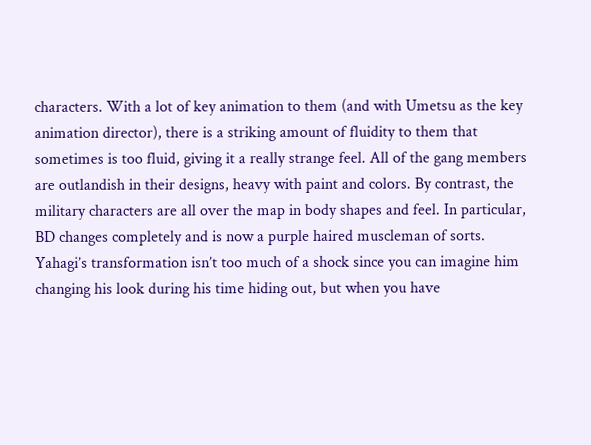characters. With a lot of key animation to them (and with Umetsu as the key animation director), there is a striking amount of fluidity to them that sometimes is too fluid, giving it a really strange feel. All of the gang members are outlandish in their designs, heavy with paint and colors. By contrast, the military characters are all over the map in body shapes and feel. In particular, BD changes completely and is now a purple haired muscleman of sorts. Yahagi’s transformation isn’t too much of a shock since you can imagine him changing his look during his time hiding out, but when you have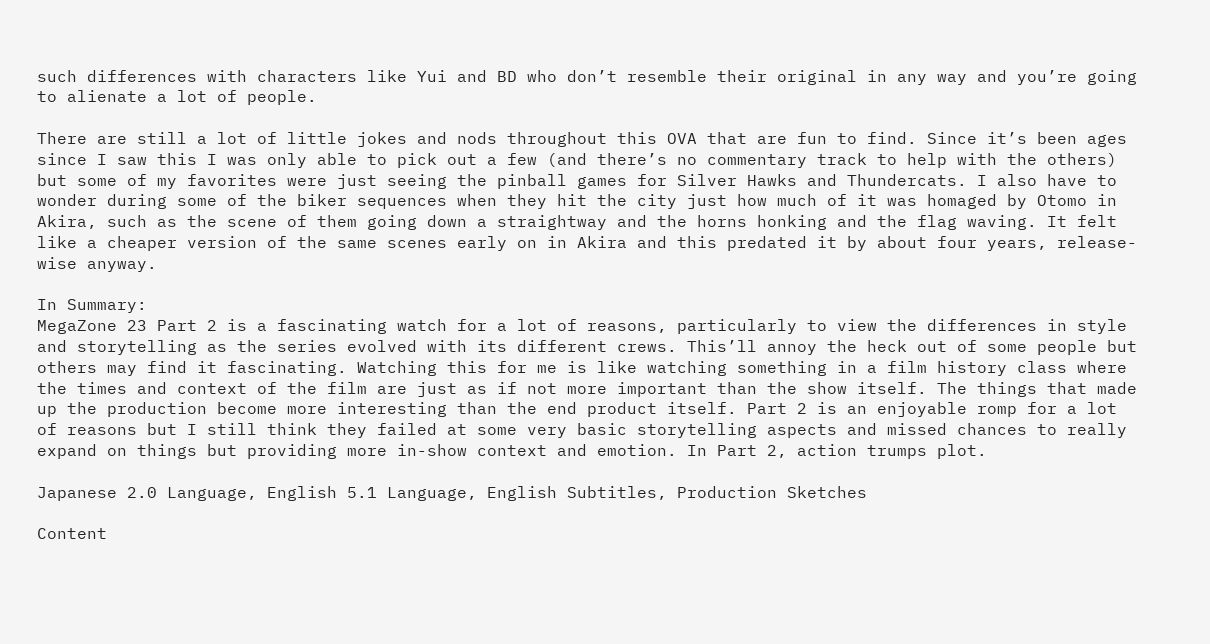such differences with characters like Yui and BD who don’t resemble their original in any way and you’re going to alienate a lot of people.

There are still a lot of little jokes and nods throughout this OVA that are fun to find. Since it’s been ages since I saw this I was only able to pick out a few (and there’s no commentary track to help with the others) but some of my favorites were just seeing the pinball games for Silver Hawks and Thundercats. I also have to wonder during some of the biker sequences when they hit the city just how much of it was homaged by Otomo in Akira, such as the scene of them going down a straightway and the horns honking and the flag waving. It felt like a cheaper version of the same scenes early on in Akira and this predated it by about four years, release-wise anyway.

In Summary:
MegaZone 23 Part 2 is a fascinating watch for a lot of reasons, particularly to view the differences in style and storytelling as the series evolved with its different crews. This’ll annoy the heck out of some people but others may find it fascinating. Watching this for me is like watching something in a film history class where the times and context of the film are just as if not more important than the show itself. The things that made up the production become more interesting than the end product itself. Part 2 is an enjoyable romp for a lot of reasons but I still think they failed at some very basic storytelling aspects and missed chances to really expand on things but providing more in-show context and emotion. In Part 2, action trumps plot.

Japanese 2.0 Language, English 5.1 Language, English Subtitles, Production Sketches

Content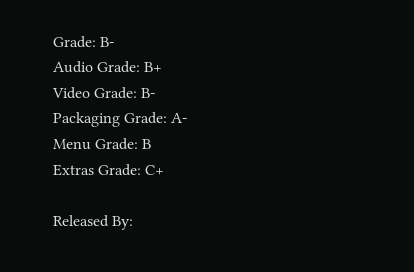Grade: B-
Audio Grade: B+
Video Grade: B-
Packaging Grade: A-
Menu Grade: B
Extras Grade: C+

Released By: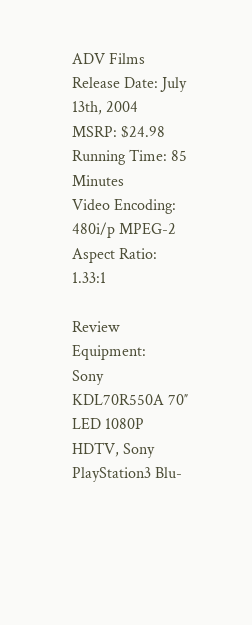ADV Films
Release Date: July 13th, 2004
MSRP: $24.98
Running Time: 85 Minutes
Video Encoding: 480i/p MPEG-2
Aspect Ratio: 1.33:1

Review Equipment:
Sony KDL70R550A 70″ LED 1080P HDTV, Sony PlayStation3 Blu-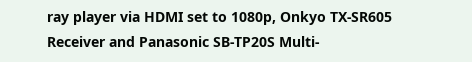ray player via HDMI set to 1080p, Onkyo TX-SR605 Receiver and Panasonic SB-TP20S Multi-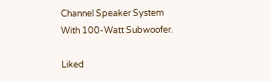Channel Speaker System With 100-Watt Subwoofer.

Liked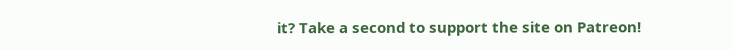it? Take a second to support the site on Patreon!